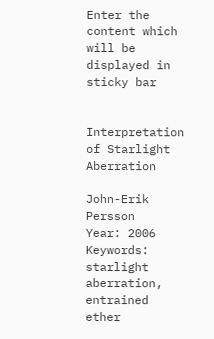Enter the content which will be displayed in sticky bar


Interpretation of Starlight Aberration

John-Erik Persson
Year: 2006
Keywords: starlight aberration, entrained ether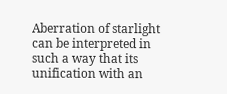Aberration of starlight can be interpreted in such a way that its unification with an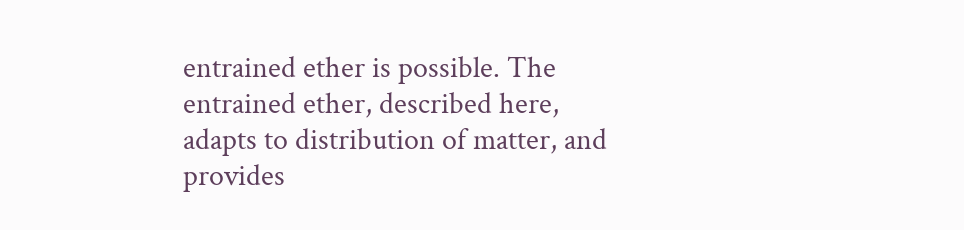entrained ether is possible. The entrained ether, described here, adapts to distribution of matter, and provides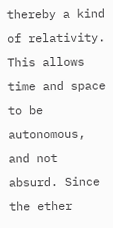thereby a kind of relativity. This allows time and space to be autonomous, and not absurd. Since the ether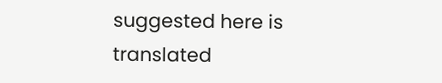suggested here is translated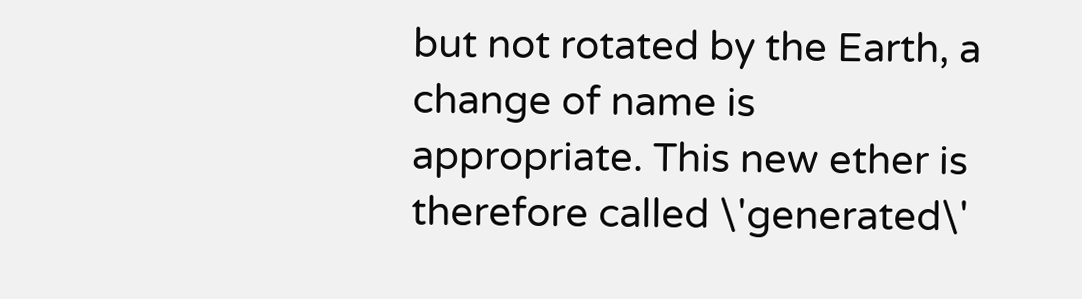but not rotated by the Earth, a change of name is appropriate. This new ether is therefore called \'generated\'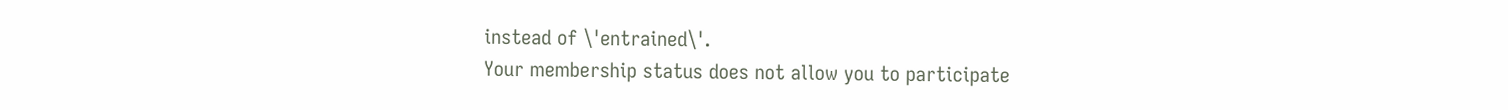instead of \'entrained\'.
Your membership status does not allow you to participate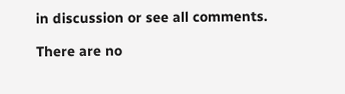in discussion or see all comments.

There are no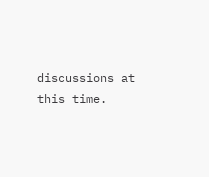discussions at this time.